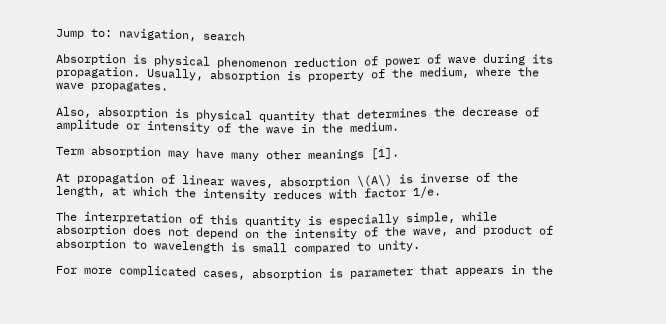Jump to: navigation, search

Absorption is physical phenomenon reduction of power of wave during its propagation. Usually, absorption is property of the medium, where the wave propagates.

Also, absorption is physical quantity that determines the decrease of amplitude or intensity of the wave in the medium.

Term absorption may have many other meanings [1].

At propagation of linear waves, absorption \(A\) is inverse of the length, at which the intensity reduces with factor 1/e.

The interpretation of this quantity is especially simple, while absorption does not depend on the intensity of the wave, and product of absorption to wavelength is small compared to unity.

For more complicated cases, absorption is parameter that appears in the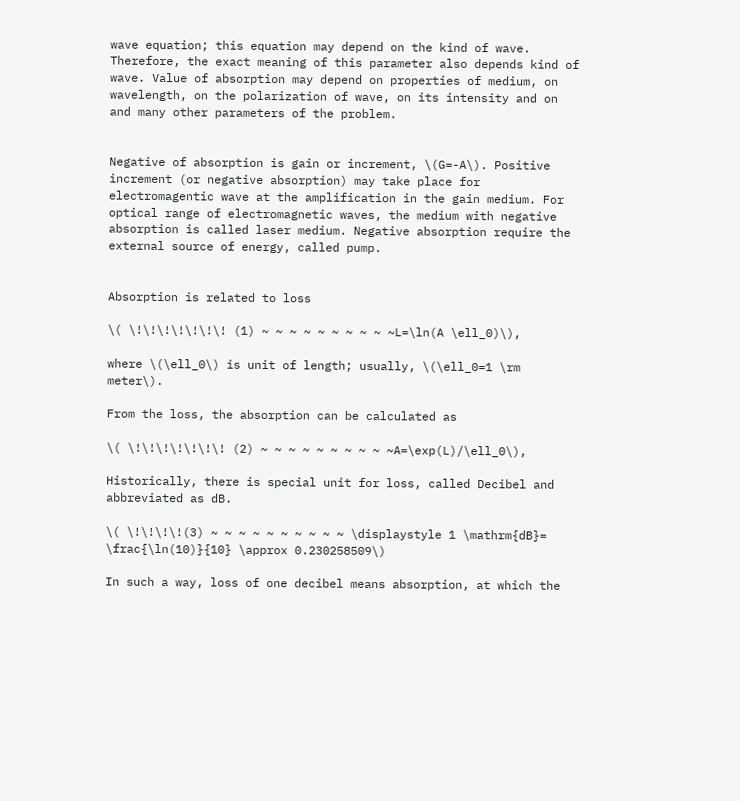wave equation; this equation may depend on the kind of wave. Therefore, the exact meaning of this parameter also depends kind of wave. Value of absorption may depend on properties of medium, on wavelength, on the polarization of wave, on its intensity and on and many other parameters of the problem.


Negative of absorption is gain or increment, \(G=-A\). Positive increment (or negative absorption) may take place for electromagentic wave at the amplification in the gain medium. For optical range of electromagnetic waves, the medium with negative absorption is called laser medium. Negative absorption require the external source of energy, called pump.


Absorption is related to loss

\( \!\!\!\!\!\!\! (1) ~ ~ ~ ~ ~ ~ ~ ~ ~ ~L=\ln(A \ell_0)\),

where \(\ell_0\) is unit of length; usually, \(\ell_0=1 \rm meter\).

From the loss, the absorption can be calculated as

\( \!\!\!\!\!\!\! (2) ~ ~ ~ ~ ~ ~ ~ ~ ~ ~A=\exp(L)/\ell_0\),

Historically, there is special unit for loss, called Decibel and abbreviated as dB.

\( \!\!\!\!(3) ~ ~ ~ ~ ~ ~ ~ ~ ~ ~ \displaystyle 1 \mathrm{dB}= \frac{\ln(10)}{10} \approx 0.230258509\)

In such a way, loss of one decibel means absorption, at which the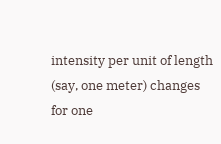intensity per unit of length (say, one meter) changes for one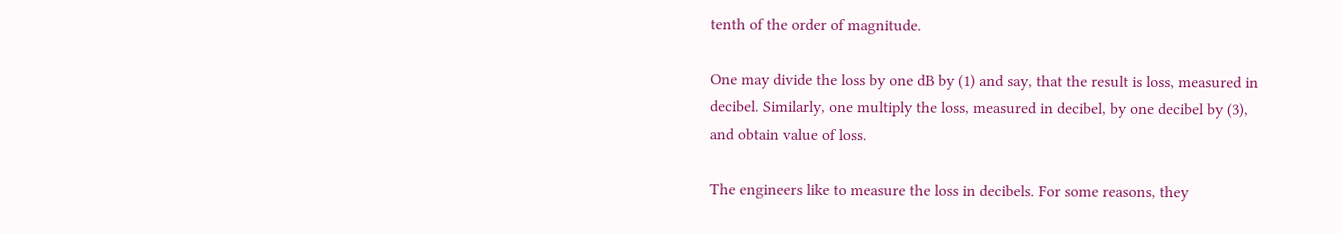tenth of the order of magnitude.

One may divide the loss by one dB by (1) and say, that the result is loss, measured in decibel. Similarly, one multiply the loss, measured in decibel, by one decibel by (3), and obtain value of loss.

The engineers like to measure the loss in decibels. For some reasons, they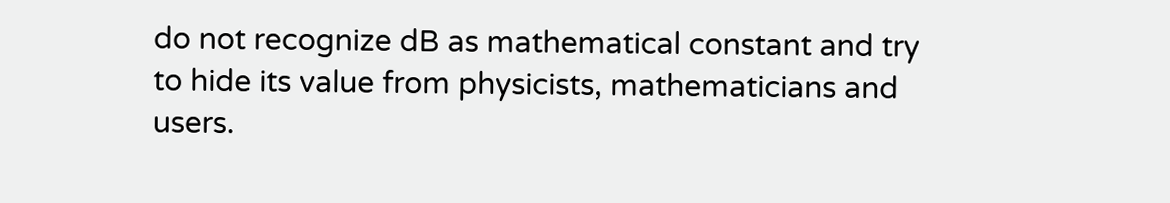do not recognize dB as mathematical constant and try to hide its value from physicists, mathematicians and users.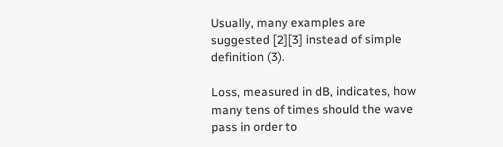Usually, many examples are suggested [2][3] instead of simple definition (3).

Loss, measured in dB, indicates, how many tens of times should the wave pass in order to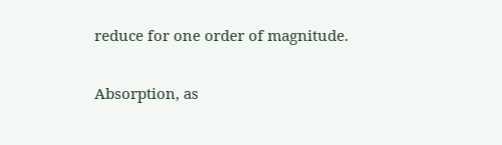reduce for one order of magnitude.

Absorption, as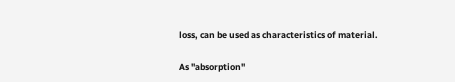loss, can be used as characteristics of material.

As "absorption"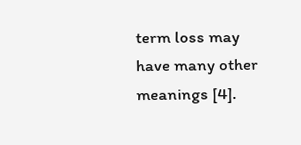term loss may have many other meanings [4].